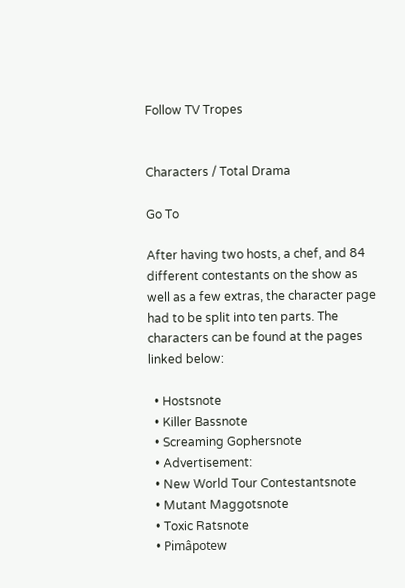Follow TV Tropes


Characters / Total Drama

Go To

After having two hosts, a chef, and 84 different contestants on the show as well as a few extras, the character page had to be split into ten parts. The characters can be found at the pages linked below:

  • Hostsnote
  • Killer Bassnote
  • Screaming Gophersnote
  • Advertisement:
  • New World Tour Contestantsnote
  • Mutant Maggotsnote
  • Toxic Ratsnote
  • Pimâpotew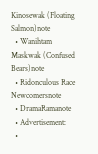Kinosewak (Floating Salmon)note
  • Wanihtam Maskwak (Confused Bears)note
  • Ridonculous Race Newcomersnote
  • DramaRamanote
  • Advertisement:
  •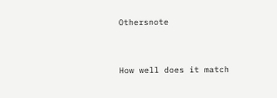Othersnote


How well does it match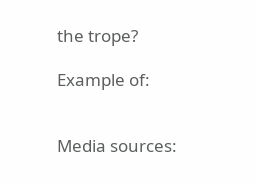the trope?

Example of:


Media sources: